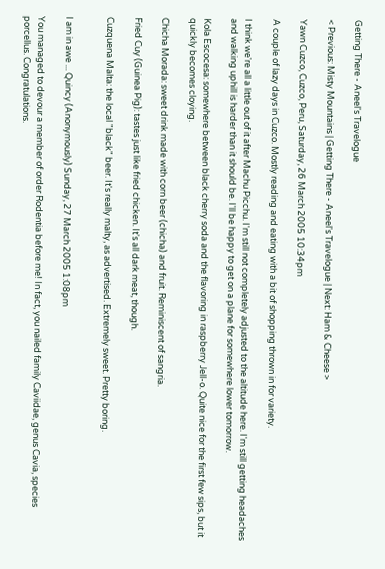Getting There - Aneel's Travelogue

< Previous: Misty Mountains | Getting There - Aneel's Travelogue | Next: Ham & Cheese >

Yawn Cuzco, Cuzco, Peru, Saturday, 26 March 2005 10:34pm

A couple of lazy days in Cuzco. Mostly reading and eating with a bit of shopping thrown in for variety.

I think we're all a little out of it after Machu Picchu. I'm still not completely adjusted to the altitude here. I'm still getting headaches and walking uphill is harder than it should be. I'll be happy to get on a plane for somewhere lower tomorrow.

Kola Escocesa: somewhere between black cherry soda and the flavoring in raspberry Jell-o. Quite nice for the first few sips, but it quickly becomes cloying.

Chicha Morada: sweet drink made with corn beer (chicha) and fruit. Reminiscent of sangria.

Fried Cuy (Guinea Pig): tastes just like fried chicken. It's all dark meat, though.

Cuzquena Malta: the local "black" beer. It's really malty, as advertised. Extremely sweet. Pretty boring.


I am in awe ... Quincy (Anonymously) Sunday, 27 March 2005 1:08pm

You managed to devour a member of order Rodentia before me! In fact, you nailed family Caviidae, genus Cavia, species porcellus. Congratulations.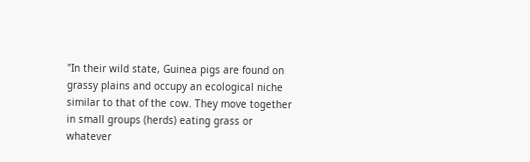"In their wild state, Guinea pigs are found on grassy plains and occupy an ecological niche similar to that of the cow. They move together in small groups (herds) eating grass or whatever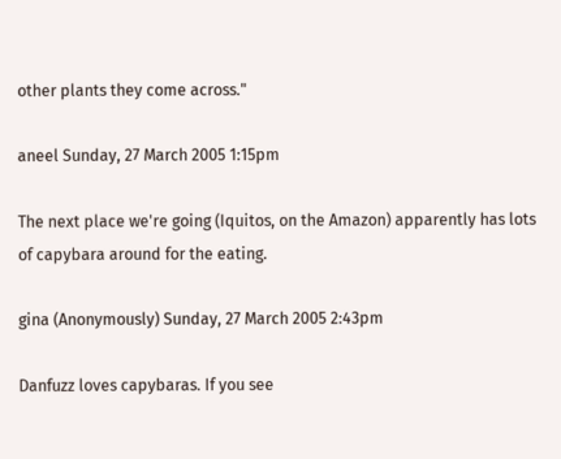other plants they come across."

aneel Sunday, 27 March 2005 1:15pm

The next place we're going (Iquitos, on the Amazon) apparently has lots of capybara around for the eating.

gina (Anonymously) Sunday, 27 March 2005 2:43pm

Danfuzz loves capybaras. If you see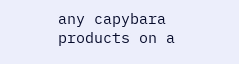any capybara products on a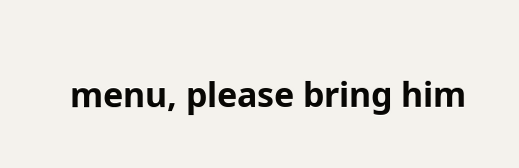menu, please bring him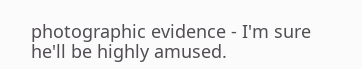photographic evidence - I'm sure he'll be highly amused.